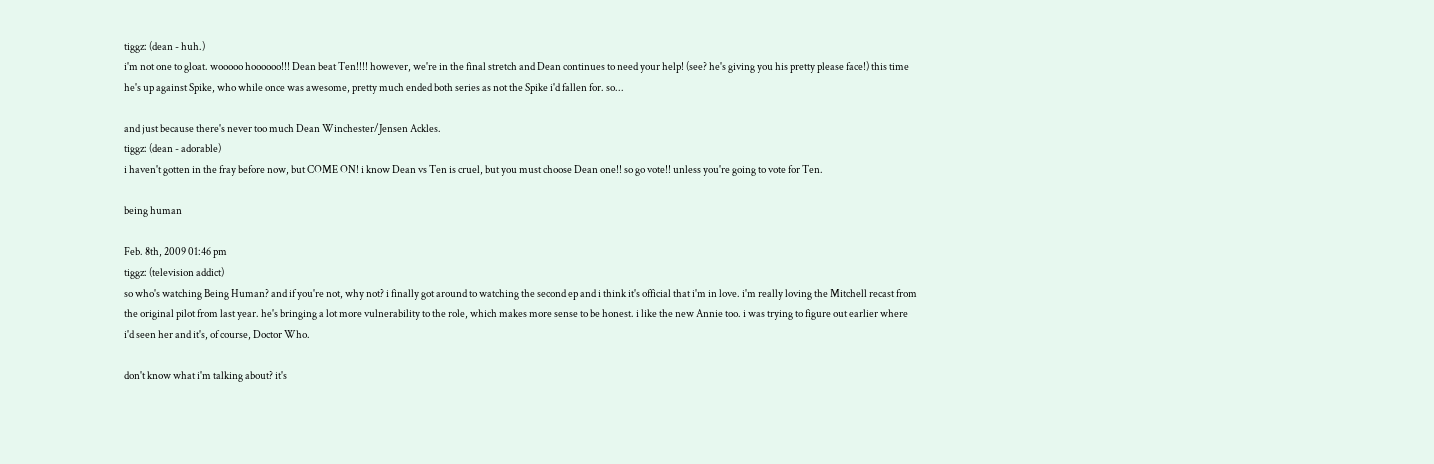tiggz: (dean - huh.)
i'm not one to gloat. wooooo hoooooo!!! Dean beat Ten!!!! however, we're in the final stretch and Dean continues to need your help! (see? he's giving you his pretty please face!) this time he's up against Spike, who while once was awesome, pretty much ended both series as not the Spike i'd fallen for. so...

and just because there's never too much Dean Winchester/Jensen Ackles.
tiggz: (dean - adorable)
i haven't gotten in the fray before now, but COME ON! i know Dean vs Ten is cruel, but you must choose Dean one!! so go vote!! unless you're going to vote for Ten.

being human

Feb. 8th, 2009 01:46 pm
tiggz: (television addict)
so who's watching Being Human? and if you're not, why not? i finally got around to watching the second ep and i think it's official that i'm in love. i'm really loving the Mitchell recast from the original pilot from last year. he's bringing a lot more vulnerability to the role, which makes more sense to be honest. i like the new Annie too. i was trying to figure out earlier where i'd seen her and it's, of course, Doctor Who.

don't know what i'm talking about? it's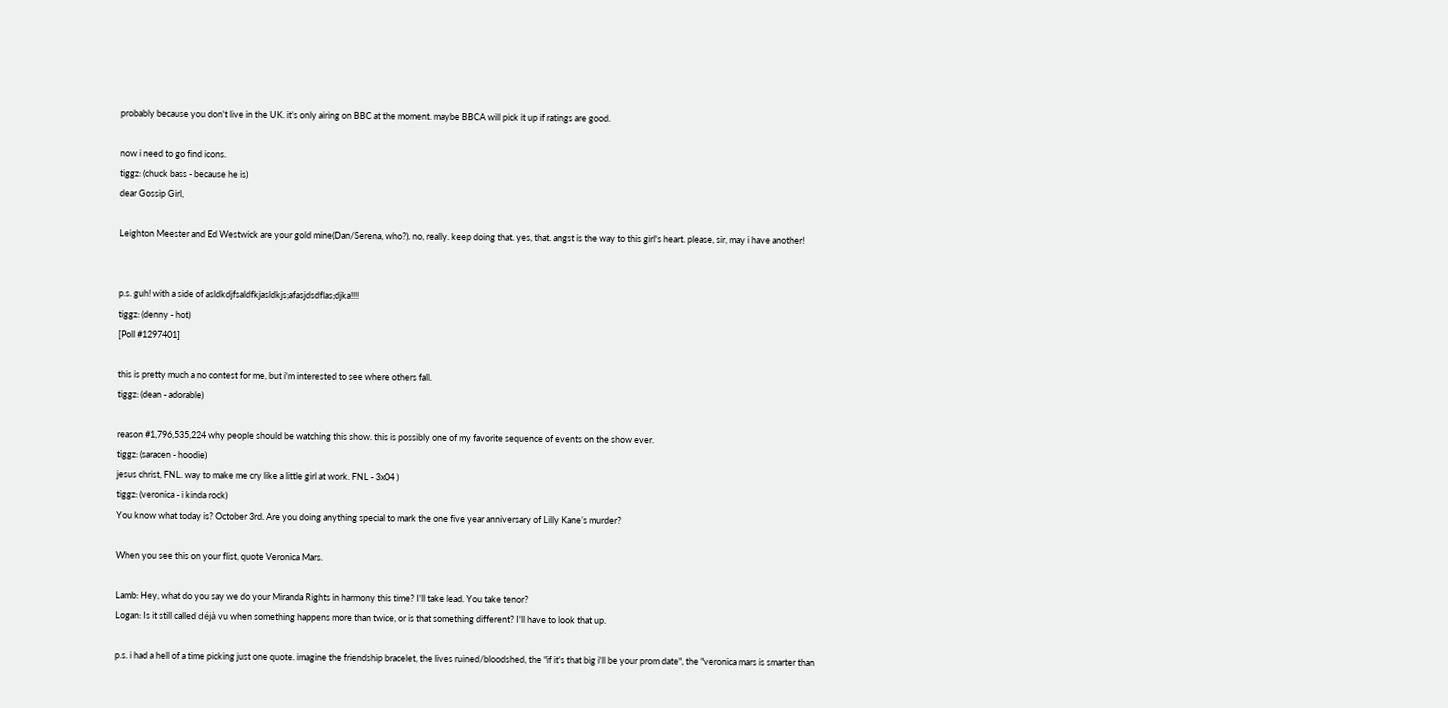probably because you don't live in the UK. it's only airing on BBC at the moment. maybe BBCA will pick it up if ratings are good.

now i need to go find icons.
tiggz: (chuck bass - because he is)
dear Gossip Girl,

Leighton Meester and Ed Westwick are your gold mine(Dan/Serena, who?). no, really. keep doing that. yes, that. angst is the way to this girl's heart. please, sir, may i have another!


p.s. guh! with a side of asldkdjfsaldfkjasldkjs;afasjdsdflas;djka!!!!
tiggz: (denny - hot)
[Poll #1297401]

this is pretty much a no contest for me, but i'm interested to see where others fall.
tiggz: (dean - adorable)

reason #1,796,535,224 why people should be watching this show. this is possibly one of my favorite sequence of events on the show ever.
tiggz: (saracen - hoodie)
jesus christ, FNL. way to make me cry like a little girl at work. FNL - 3x04 )
tiggz: (veronica - i kinda rock)
You know what today is? October 3rd. Are you doing anything special to mark the one five year anniversary of Lilly Kane’s murder?

When you see this on your flist, quote Veronica Mars.

Lamb: Hey, what do you say we do your Miranda Rights in harmony this time? I'll take lead. You take tenor?
Logan: Is it still called déjà vu when something happens more than twice, or is that something different? I'll have to look that up.

p.s. i had a hell of a time picking just one quote. imagine the friendship bracelet, the lives ruined/bloodshed, the "if it's that big i'll be your prom date", the "veronica mars is smarter than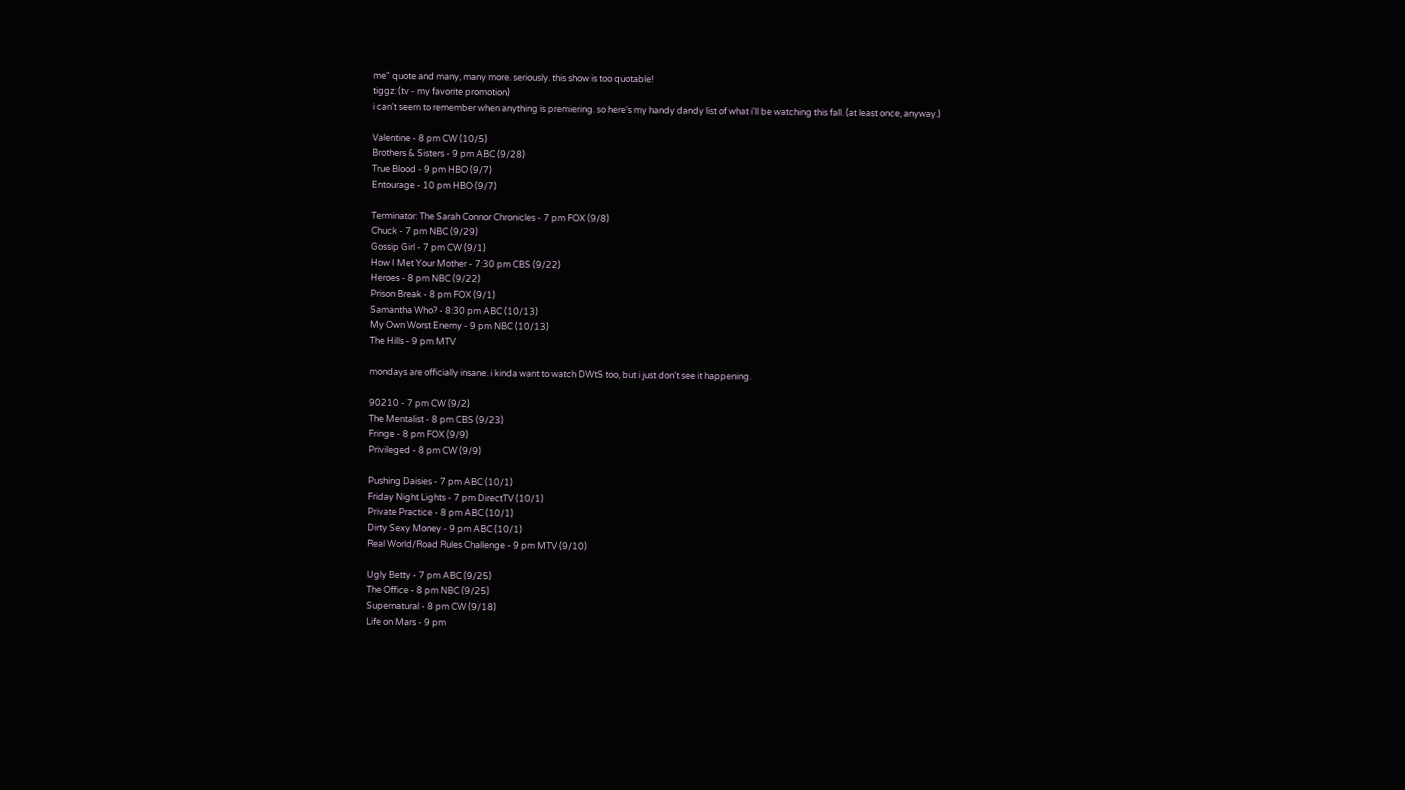me" quote and many, many more. seriously. this show is too quotable!
tiggz: (tv - my favorite promotion)
i can't seem to remember when anything is premiering. so here's my handy dandy list of what i'll be watching this fall. (at least once, anyway.)

Valentine - 8 pm CW (10/5)
Brothers & Sisters - 9 pm ABC (9/28)
True Blood - 9 pm HBO (9/7)
Entourage - 10 pm HBO (9/7)

Terminator: The Sarah Connor Chronicles - 7 pm FOX (9/8)
Chuck - 7 pm NBC (9/29)
Gossip Girl - 7 pm CW (9/1)
How I Met Your Mother - 7:30 pm CBS (9/22)
Heroes - 8 pm NBC (9/22)
Prison Break - 8 pm FOX (9/1)
Samantha Who? - 8:30 pm ABC (10/13)
My Own Worst Enemy - 9 pm NBC (10/13)
The Hills - 9 pm MTV

mondays are officially insane. i kinda want to watch DWtS too, but i just don't see it happening.

90210 - 7 pm CW (9/2)
The Mentalist - 8 pm CBS (9/23)
Fringe - 8 pm FOX (9/9)
Privileged - 8 pm CW (9/9)

Pushing Daisies - 7 pm ABC (10/1)
Friday Night Lights - 7 pm DirectTV (10/1)
Private Practice - 8 pm ABC (10/1)
Dirty Sexy Money - 9 pm ABC (10/1)
Real World/Road Rules Challenge - 9 pm MTV (9/10)

Ugly Betty - 7 pm ABC (9/25)
The Office - 8 pm NBC (9/25)
Supernatural - 8 pm CW (9/18)
Life on Mars - 9 pm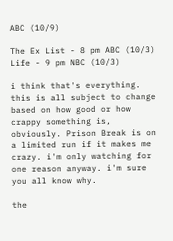ABC (10/9)

The Ex List - 8 pm ABC (10/3)
Life - 9 pm NBC (10/3)

i think that's everything. this is all subject to change based on how good or how crappy something is, obviously. Prison Break is on a limited run if it makes me crazy. i'm only watching for one reason anyway. i'm sure you all know why.

the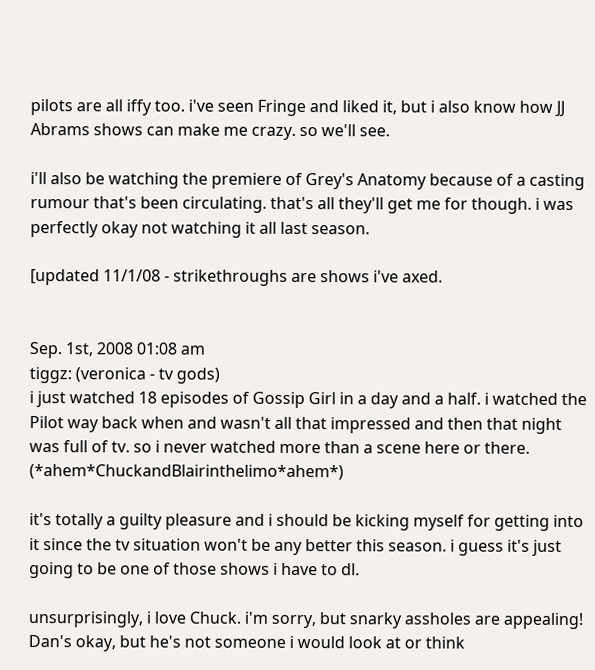pilots are all iffy too. i've seen Fringe and liked it, but i also know how JJ Abrams shows can make me crazy. so we'll see.

i'll also be watching the premiere of Grey's Anatomy because of a casting rumour that's been circulating. that's all they'll get me for though. i was perfectly okay not watching it all last season.

[updated 11/1/08 - strikethroughs are shows i've axed.


Sep. 1st, 2008 01:08 am
tiggz: (veronica - tv gods)
i just watched 18 episodes of Gossip Girl in a day and a half. i watched the Pilot way back when and wasn't all that impressed and then that night was full of tv. so i never watched more than a scene here or there. (*ahem*ChuckandBlairinthelimo*ahem*)

it's totally a guilty pleasure and i should be kicking myself for getting into it since the tv situation won't be any better this season. i guess it's just going to be one of those shows i have to dl.

unsurprisingly, i love Chuck. i'm sorry, but snarky assholes are appealing! Dan's okay, but he's not someone i would look at or think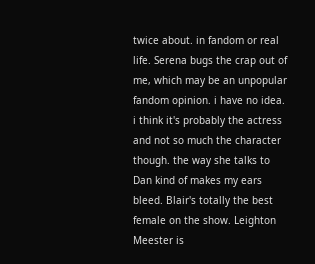twice about. in fandom or real life. Serena bugs the crap out of me, which may be an unpopular fandom opinion. i have no idea. i think it's probably the actress and not so much the character though. the way she talks to Dan kind of makes my ears bleed. Blair's totally the best female on the show. Leighton Meester is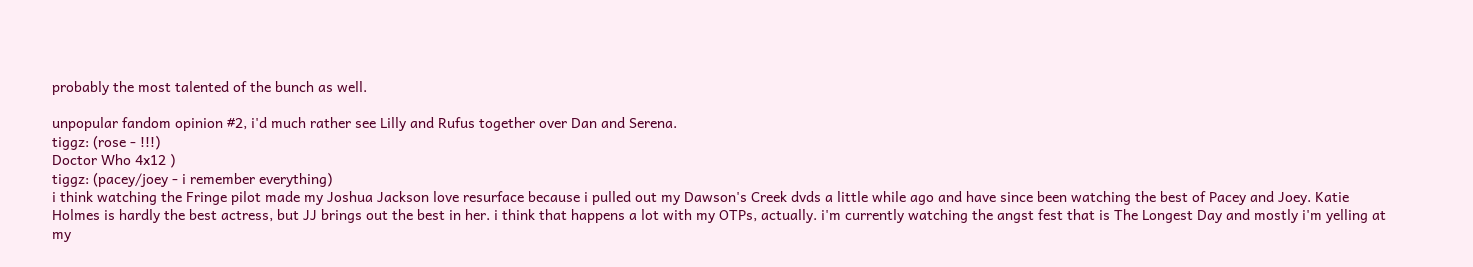probably the most talented of the bunch as well.

unpopular fandom opinion #2, i'd much rather see Lilly and Rufus together over Dan and Serena.
tiggz: (rose - !!!)
Doctor Who 4x12 )
tiggz: (pacey/joey - i remember everything)
i think watching the Fringe pilot made my Joshua Jackson love resurface because i pulled out my Dawson's Creek dvds a little while ago and have since been watching the best of Pacey and Joey. Katie Holmes is hardly the best actress, but JJ brings out the best in her. i think that happens a lot with my OTPs, actually. i'm currently watching the angst fest that is The Longest Day and mostly i'm yelling at my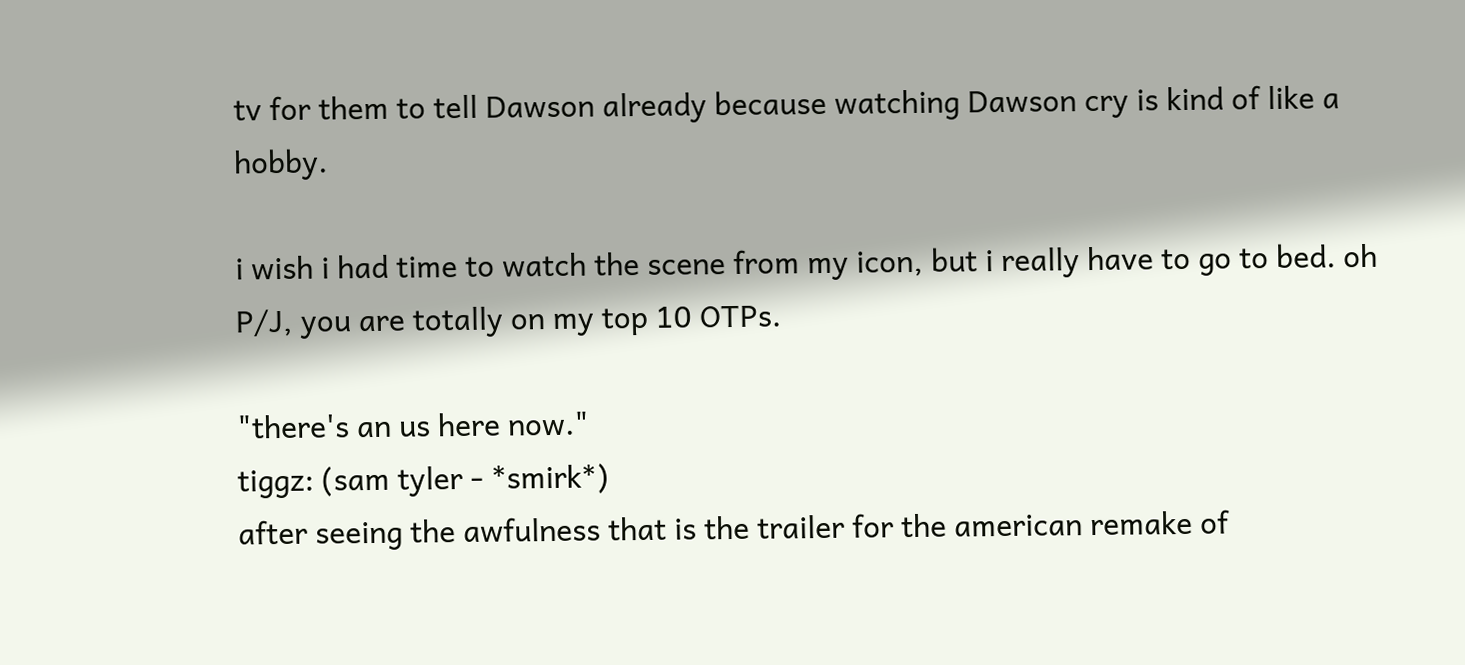tv for them to tell Dawson already because watching Dawson cry is kind of like a hobby.

i wish i had time to watch the scene from my icon, but i really have to go to bed. oh P/J, you are totally on my top 10 OTPs.

"there's an us here now."
tiggz: (sam tyler - *smirk*)
after seeing the awfulness that is the trailer for the american remake of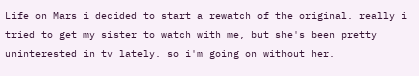Life on Mars i decided to start a rewatch of the original. really i tried to get my sister to watch with me, but she's been pretty uninterested in tv lately. so i'm going on without her.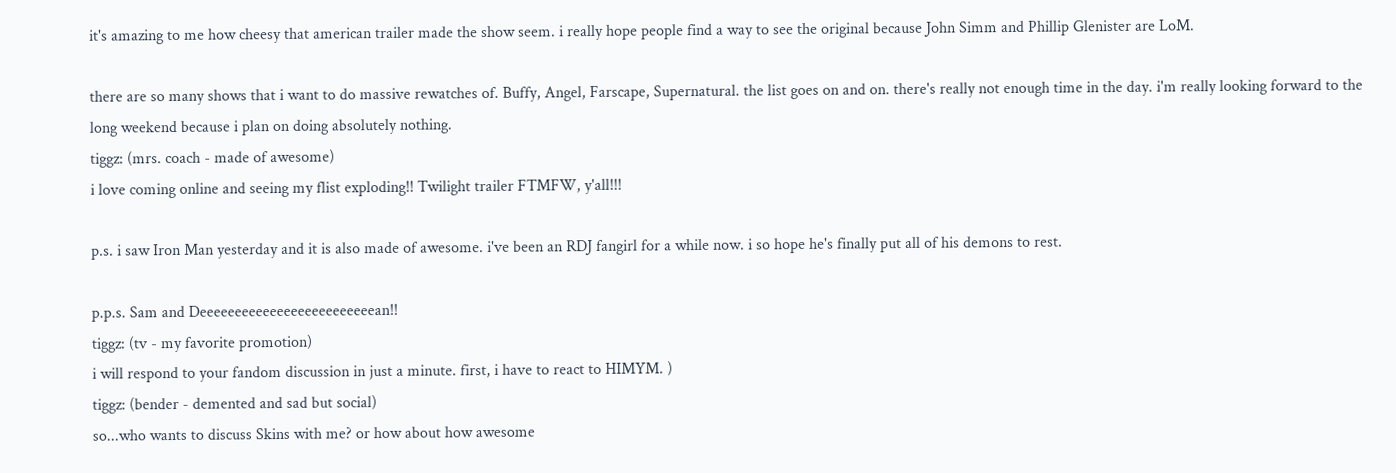it's amazing to me how cheesy that american trailer made the show seem. i really hope people find a way to see the original because John Simm and Phillip Glenister are LoM.

there are so many shows that i want to do massive rewatches of. Buffy, Angel, Farscape, Supernatural. the list goes on and on. there's really not enough time in the day. i'm really looking forward to the long weekend because i plan on doing absolutely nothing.
tiggz: (mrs. coach - made of awesome)
i love coming online and seeing my flist exploding!! Twilight trailer FTMFW, y'all!!!

p.s. i saw Iron Man yesterday and it is also made of awesome. i've been an RDJ fangirl for a while now. i so hope he's finally put all of his demons to rest.

p.p.s. Sam and Deeeeeeeeeeeeeeeeeeeeeeeeean!!
tiggz: (tv - my favorite promotion)
i will respond to your fandom discussion in just a minute. first, i have to react to HIMYM. )
tiggz: (bender - demented and sad but social)
so...who wants to discuss Skins with me? or how about how awesome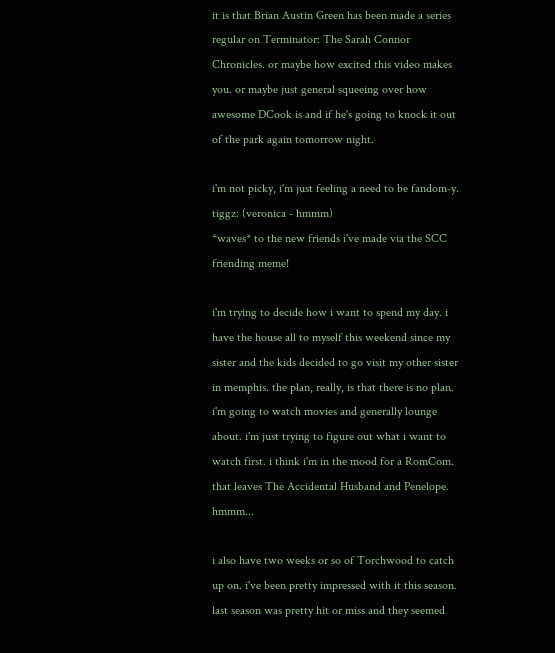it is that Brian Austin Green has been made a series regular on Terminator: The Sarah Connor Chronicles. or maybe how excited this video makes you. or maybe just general squeeing over how awesome DCook is and if he's going to knock it out of the park again tomorrow night.

i'm not picky, i'm just feeling a need to be fandom-y.
tiggz: (veronica - hmmm)
*waves* to the new friends i've made via the SCC friending meme!

i'm trying to decide how i want to spend my day. i have the house all to myself this weekend since my sister and the kids decided to go visit my other sister in memphis. the plan, really, is that there is no plan. i'm going to watch movies and generally lounge about. i'm just trying to figure out what i want to watch first. i think i'm in the mood for a RomCom. that leaves The Accidental Husband and Penelope. hmmm...

i also have two weeks or so of Torchwood to catch up on. i've been pretty impressed with it this season. last season was pretty hit or miss and they seemed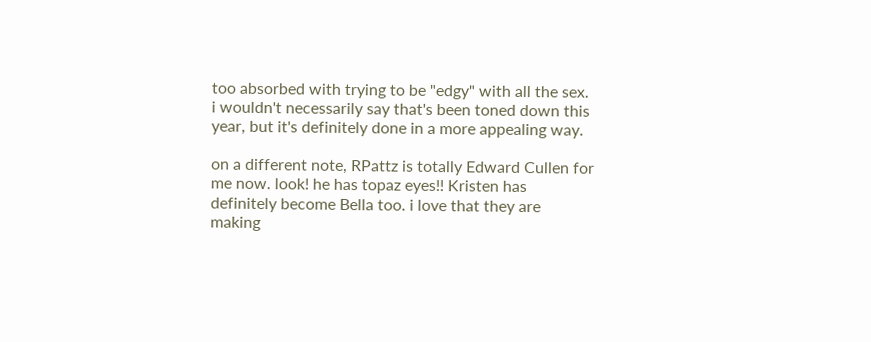too absorbed with trying to be "edgy" with all the sex. i wouldn't necessarily say that's been toned down this year, but it's definitely done in a more appealing way.

on a different note, RPattz is totally Edward Cullen for me now. look! he has topaz eyes!! Kristen has definitely become Bella too. i love that they are making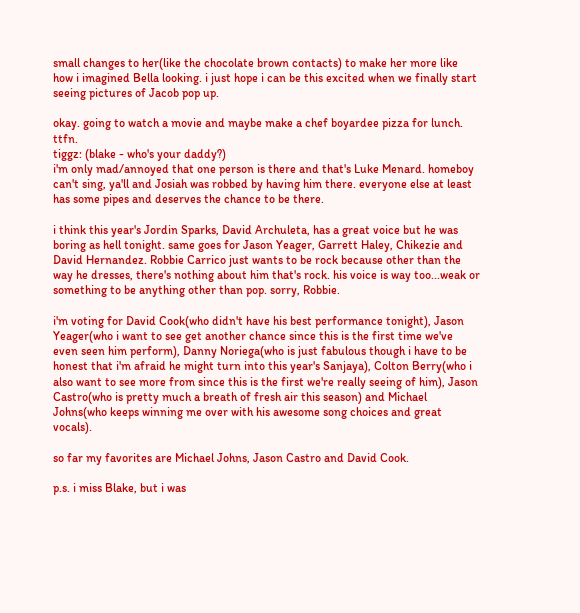small changes to her(like the chocolate brown contacts) to make her more like how i imagined Bella looking. i just hope i can be this excited when we finally start seeing pictures of Jacob pop up.

okay. going to watch a movie and maybe make a chef boyardee pizza for lunch. ttfn.
tiggz: (blake - who's your daddy?)
i'm only mad/annoyed that one person is there and that's Luke Menard. homeboy can't sing, ya'll and Josiah was robbed by having him there. everyone else at least has some pipes and deserves the chance to be there.

i think this year's Jordin Sparks, David Archuleta, has a great voice but he was boring as hell tonight. same goes for Jason Yeager, Garrett Haley, Chikezie and David Hernandez. Robbie Carrico just wants to be rock because other than the way he dresses, there's nothing about him that's rock. his voice is way too...weak or something to be anything other than pop. sorry, Robbie.

i'm voting for David Cook(who didn't have his best performance tonight), Jason Yeager(who i want to see get another chance since this is the first time we've even seen him perform), Danny Noriega(who is just fabulous though i have to be honest that i'm afraid he might turn into this year's Sanjaya), Colton Berry(who i also want to see more from since this is the first we're really seeing of him), Jason Castro(who is pretty much a breath of fresh air this season) and Michael Johns(who keeps winning me over with his awesome song choices and great vocals).

so far my favorites are Michael Johns, Jason Castro and David Cook.

p.s. i miss Blake, but i was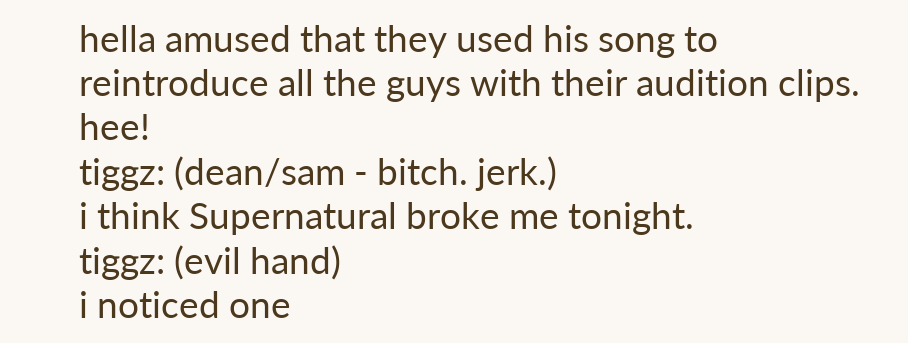hella amused that they used his song to reintroduce all the guys with their audition clips. hee!
tiggz: (dean/sam - bitch. jerk.)
i think Supernatural broke me tonight.
tiggz: (evil hand)
i noticed one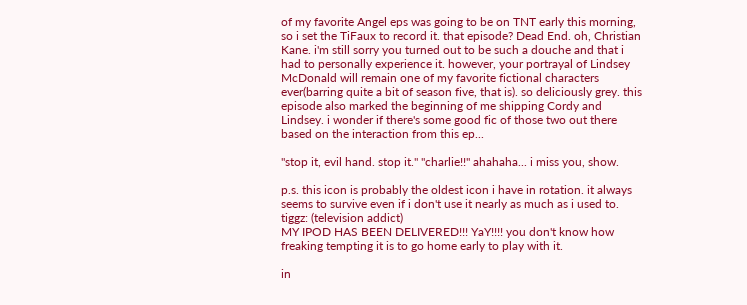of my favorite Angel eps was going to be on TNT early this morning, so i set the TiFaux to record it. that episode? Dead End. oh, Christian Kane. i'm still sorry you turned out to be such a douche and that i had to personally experience it. however, your portrayal of Lindsey McDonald will remain one of my favorite fictional characters ever(barring quite a bit of season five, that is). so deliciously grey. this episode also marked the beginning of me shipping Cordy and Lindsey. i wonder if there's some good fic of those two out there based on the interaction from this ep...

"stop it, evil hand. stop it." "charlie!!" ahahaha... i miss you, show.

p.s. this icon is probably the oldest icon i have in rotation. it always seems to survive even if i don't use it nearly as much as i used to.
tiggz: (television addict)
MY IPOD HAS BEEN DELIVERED!!! YaY!!!! you don't know how freaking tempting it is to go home early to play with it.

in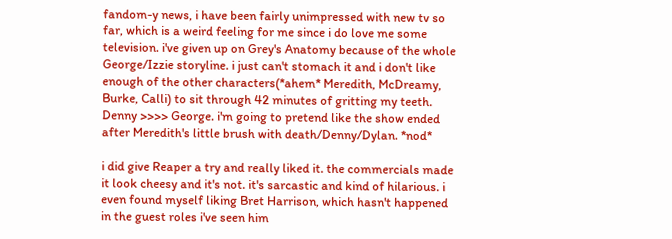fandom-y news, i have been fairly unimpressed with new tv so far, which is a weird feeling for me since i do love me some television. i've given up on Grey's Anatomy because of the whole George/Izzie storyline. i just can't stomach it and i don't like enough of the other characters(*ahem* Meredith, McDreamy, Burke, Calli) to sit through 42 minutes of gritting my teeth. Denny >>>> George. i'm going to pretend like the show ended after Meredith's little brush with death/Denny/Dylan. *nod*

i did give Reaper a try and really liked it. the commercials made it look cheesy and it's not. it's sarcastic and kind of hilarious. i even found myself liking Bret Harrison, which hasn't happened in the guest roles i've seen him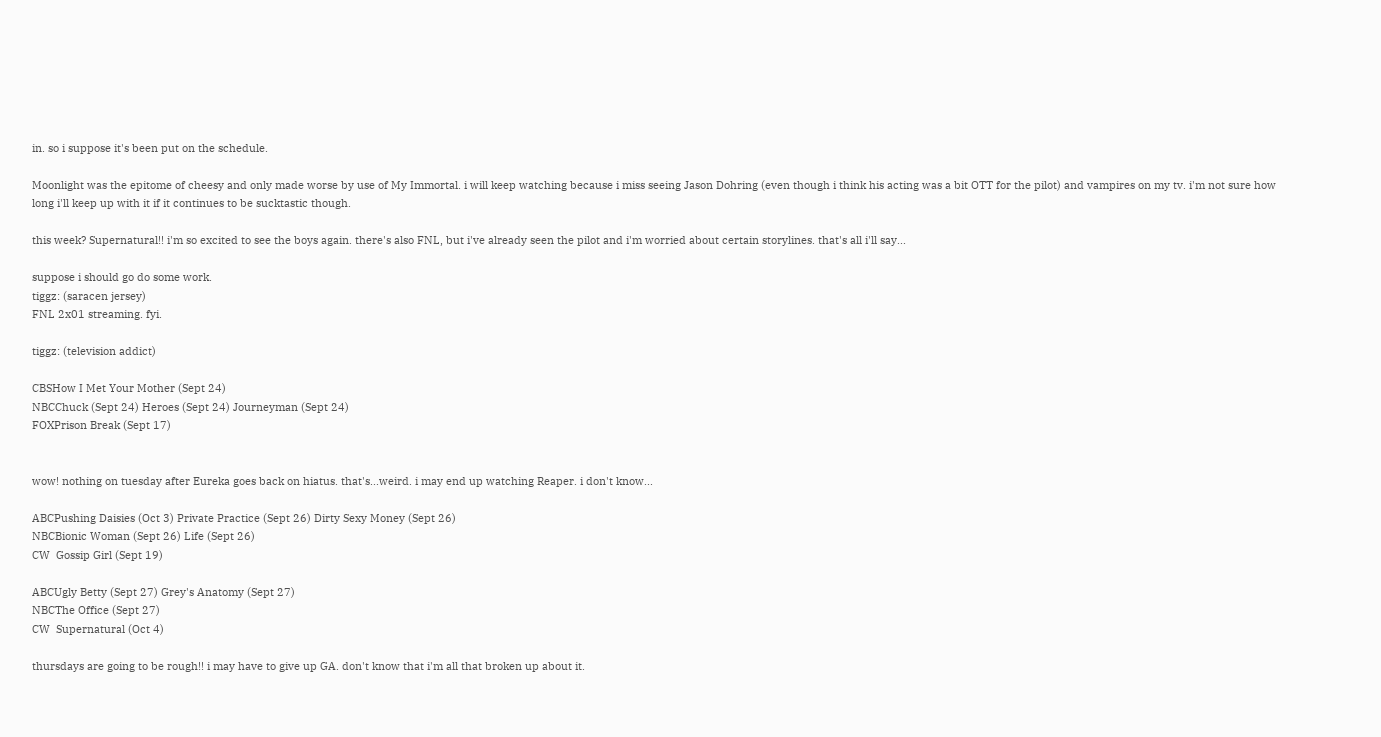in. so i suppose it's been put on the schedule.

Moonlight was the epitome of cheesy and only made worse by use of My Immortal. i will keep watching because i miss seeing Jason Dohring (even though i think his acting was a bit OTT for the pilot) and vampires on my tv. i'm not sure how long i'll keep up with it if it continues to be sucktastic though.

this week? Supernatural!! i'm so excited to see the boys again. there's also FNL, but i've already seen the pilot and i'm worried about certain storylines. that's all i'll say...

suppose i should go do some work.
tiggz: (saracen jersey)
FNL 2x01 streaming. fyi.

tiggz: (television addict)

CBSHow I Met Your Mother (Sept 24)
NBCChuck (Sept 24) Heroes (Sept 24) Journeyman (Sept 24)
FOXPrison Break (Sept 17)


wow! nothing on tuesday after Eureka goes back on hiatus. that's...weird. i may end up watching Reaper. i don't know...

ABCPushing Daisies (Oct 3) Private Practice (Sept 26) Dirty Sexy Money (Sept 26)
NBCBionic Woman (Sept 26) Life (Sept 26)
CW  Gossip Girl (Sept 19)

ABCUgly Betty (Sept 27) Grey's Anatomy (Sept 27)
NBCThe Office (Sept 27)
CW  Supernatural (Oct 4)

thursdays are going to be rough!! i may have to give up GA. don't know that i'm all that broken up about it.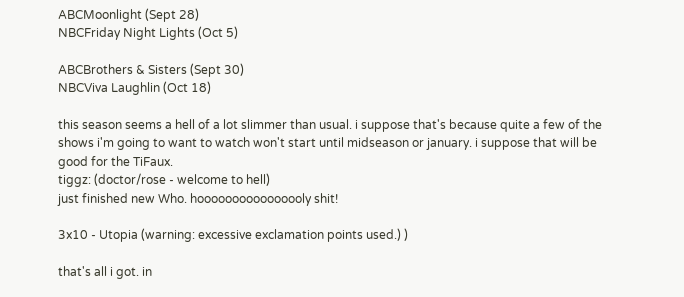ABCMoonlight (Sept 28)
NBCFriday Night Lights (Oct 5)

ABCBrothers & Sisters (Sept 30)
NBCViva Laughlin (Oct 18)

this season seems a hell of a lot slimmer than usual. i suppose that's because quite a few of the shows i'm going to want to watch won't start until midseason or january. i suppose that will be good for the TiFaux.
tiggz: (doctor/rose - welcome to hell)
just finished new Who. hoooooooooooooooly shit!

3x10 - Utopia (warning: excessive exclamation points used.) )

that's all i got. in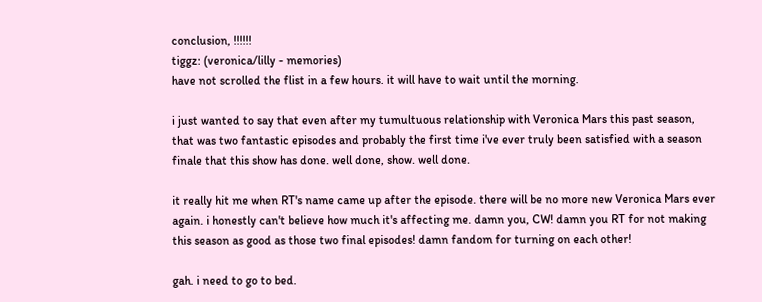conclusion, !!!!!!
tiggz: (veronica/lilly - memories)
have not scrolled the flist in a few hours. it will have to wait until the morning.

i just wanted to say that even after my tumultuous relationship with Veronica Mars this past season, that was two fantastic episodes and probably the first time i've ever truly been satisfied with a season finale that this show has done. well done, show. well done.

it really hit me when RT's name came up after the episode. there will be no more new Veronica Mars ever again. i honestly can't believe how much it's affecting me. damn you, CW! damn you RT for not making this season as good as those two final episodes! damn fandom for turning on each other!

gah. i need to go to bed.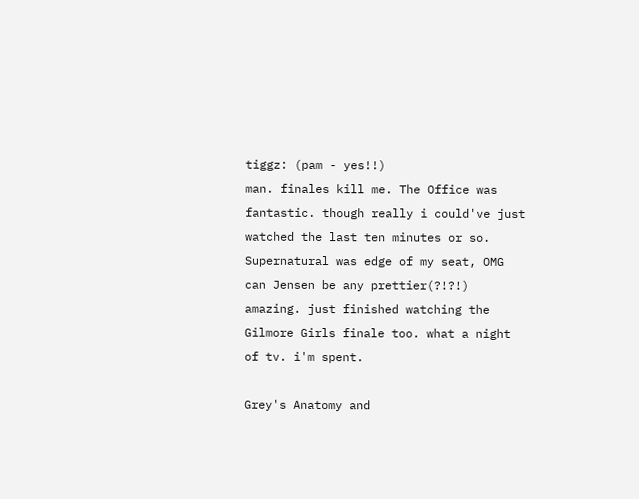tiggz: (pam - yes!!)
man. finales kill me. The Office was fantastic. though really i could've just watched the last ten minutes or so. Supernatural was edge of my seat, OMG can Jensen be any prettier(?!?!) amazing. just finished watching the Gilmore Girls finale too. what a night of tv. i'm spent.

Grey's Anatomy and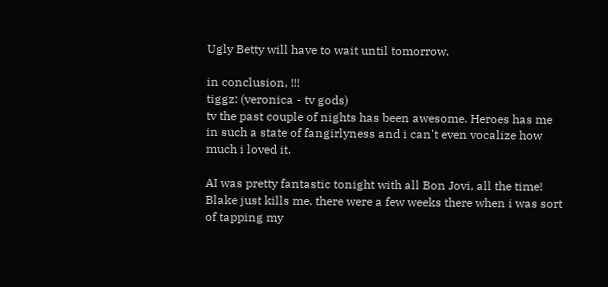Ugly Betty will have to wait until tomorrow.

in conclusion, !!!
tiggz: (veronica - tv gods)
tv the past couple of nights has been awesome. Heroes has me in such a state of fangirlyness and i can't even vocalize how much i loved it.

AI was pretty fantastic tonight with all Bon Jovi, all the time! Blake just kills me. there were a few weeks there when i was sort of tapping my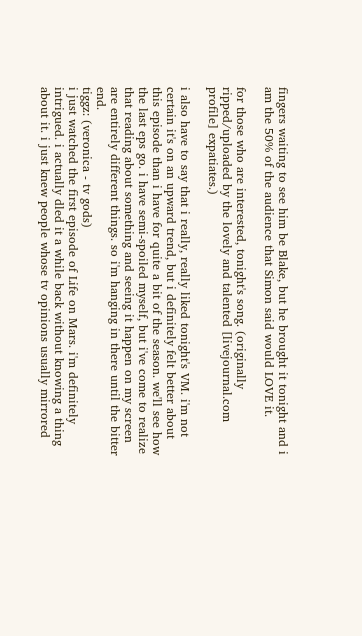fingers waiting to see him be Blake, but he brought it tonight and i am the 50% of the audience that Simon said would LOVE it.

for those who are interested, tonight's song. (originally ripped/uploaded by the lovely and talented [livejournal.com profile] expatiates.)

i also have to say that i really, really liked tonight's VM. i'm not certain it's on an upward trend, but i definitely felt better about this episode than i have for quite a bit of the season. we'll see how the last eps go. i have semi-spoiled myself, but i've come to realize that reading about something and seeing it happen on my screen are entirely different things. so i'm hanging in there until the bitter end.
tiggz: (veronica - tv gods)
i just watched the first episode of Life on Mars. i'm definitely intrigued. i actually dled it a while back without knowing a thing about it. i just knew people whose tv opinions usually mirrored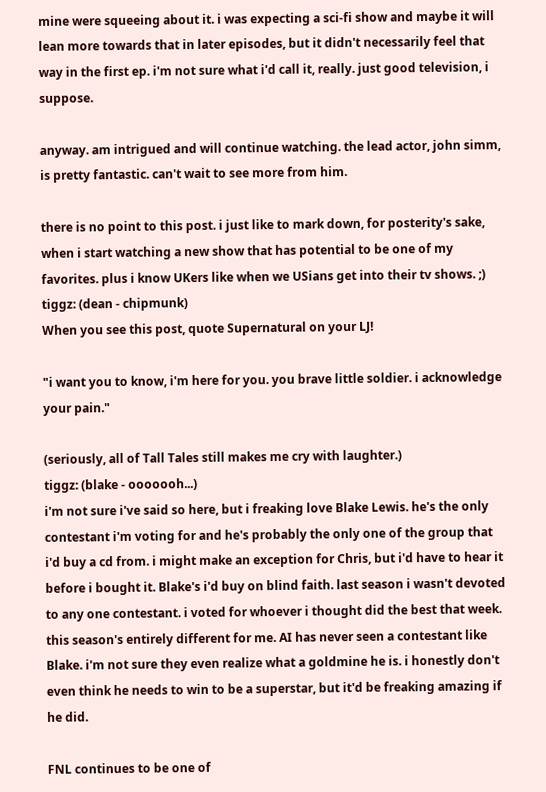mine were squeeing about it. i was expecting a sci-fi show and maybe it will lean more towards that in later episodes, but it didn't necessarily feel that way in the first ep. i'm not sure what i'd call it, really. just good television, i suppose.

anyway. am intrigued and will continue watching. the lead actor, john simm, is pretty fantastic. can't wait to see more from him.

there is no point to this post. i just like to mark down, for posterity's sake, when i start watching a new show that has potential to be one of my favorites. plus i know UKers like when we USians get into their tv shows. ;)
tiggz: (dean - chipmunk)
When you see this post, quote Supernatural on your LJ!

"i want you to know, i'm here for you. you brave little soldier. i acknowledge your pain."

(seriously, all of Tall Tales still makes me cry with laughter.)
tiggz: (blake - ooooooh...)
i'm not sure i've said so here, but i freaking love Blake Lewis. he's the only contestant i'm voting for and he's probably the only one of the group that i'd buy a cd from. i might make an exception for Chris, but i'd have to hear it before i bought it. Blake's i'd buy on blind faith. last season i wasn't devoted to any one contestant. i voted for whoever i thought did the best that week. this season's entirely different for me. AI has never seen a contestant like Blake. i'm not sure they even realize what a goldmine he is. i honestly don't even think he needs to win to be a superstar, but it'd be freaking amazing if he did.

FNL continues to be one of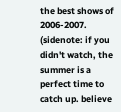the best shows of 2006-2007. (sidenote: if you didn't watch, the summer is a perfect time to catch up. believe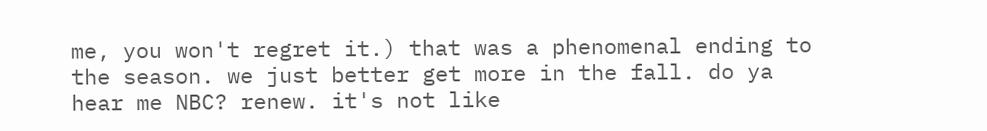me, you won't regret it.) that was a phenomenal ending to the season. we just better get more in the fall. do ya hear me NBC? renew. it's not like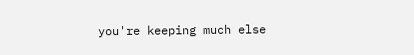you're keeping much else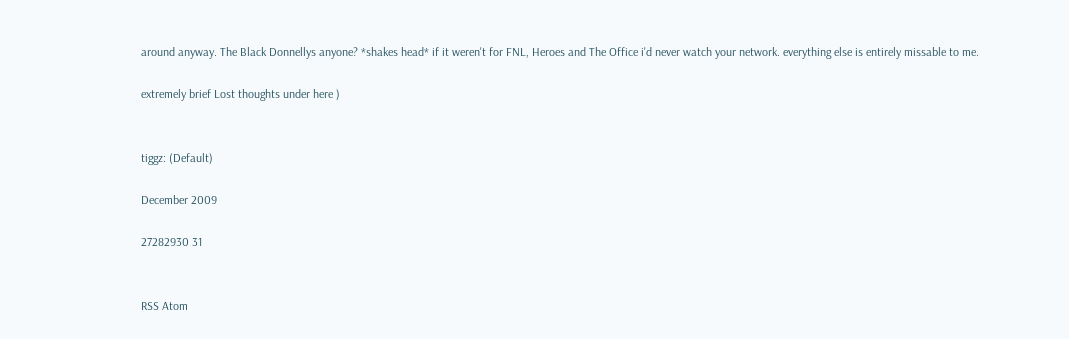around anyway. The Black Donnellys anyone? *shakes head* if it weren't for FNL, Heroes and The Office i'd never watch your network. everything else is entirely missable to me.

extremely brief Lost thoughts under here )


tiggz: (Default)

December 2009

27282930 31


RSS Atom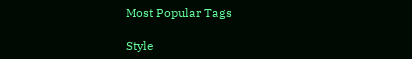Most Popular Tags

Style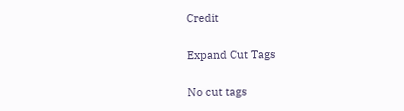Credit

Expand Cut Tags

No cut tags